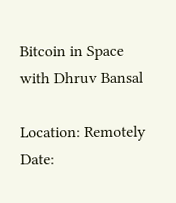Bitcoin in Space with Dhruv Bansal

Location: Remotely
Date: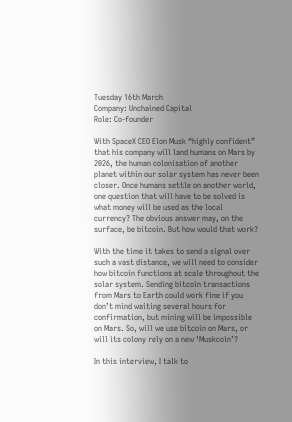Tuesday 16th March
Company: Unchained Capital
Role: Co-founder

With SpaceX CEO Elon Musk “highly confident” that his company will land humans on Mars by 2026, the human colonisation of another planet within our solar system has never been closer. Once humans settle on another world, one question that will have to be solved is what money will be used as the local currency? The obvious answer may, on the surface, be bitcoin. But how would that work?

With the time it takes to send a signal over such a vast distance, we will need to consider how bitcoin functions at scale throughout the solar system. Sending bitcoin transactions from Mars to Earth could work fine if you don’t mind waiting several hours for confirmation, but mining will be impossible on Mars. So, will we use bitcoin on Mars, or will its colony rely on a new ‘Muskcoin’?

In this interview, I talk to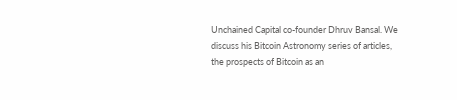Unchained Capital co-founder Dhruv Bansal. We discuss his Bitcoin Astronomy series of articles, the prospects of Bitcoin as an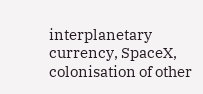interplanetary currency, SpaceX, colonisation of other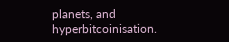planets, and hyperbitcoinisation.